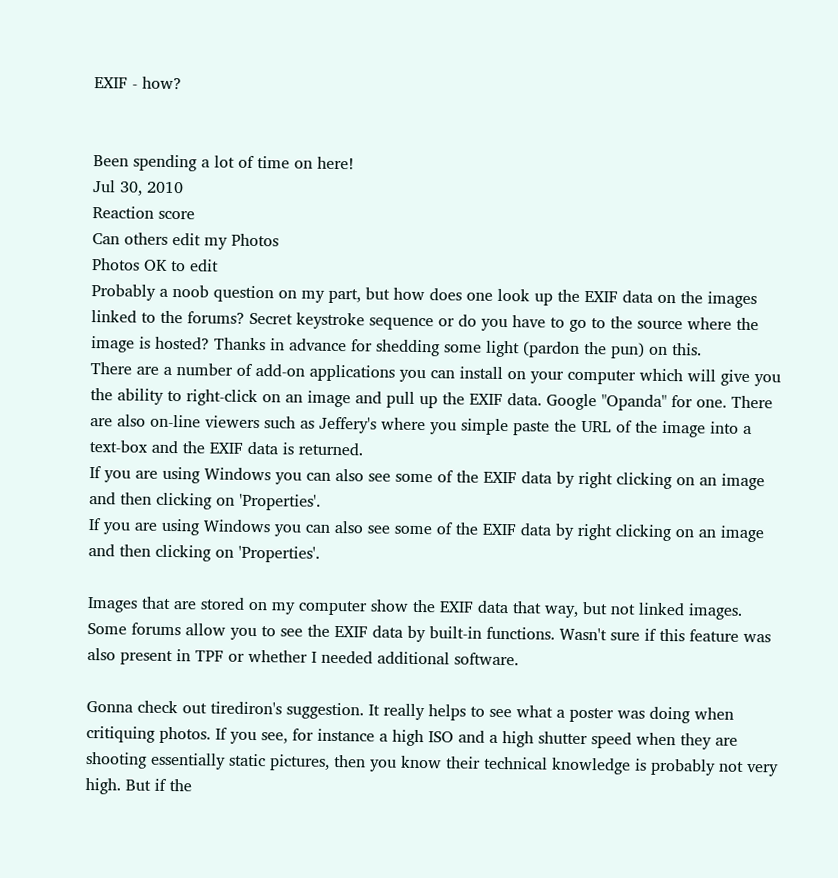EXIF - how?


Been spending a lot of time on here!
Jul 30, 2010
Reaction score
Can others edit my Photos
Photos OK to edit
Probably a noob question on my part, but how does one look up the EXIF data on the images linked to the forums? Secret keystroke sequence or do you have to go to the source where the image is hosted? Thanks in advance for shedding some light (pardon the pun) on this.
There are a number of add-on applications you can install on your computer which will give you the ability to right-click on an image and pull up the EXIF data. Google "Opanda" for one. There are also on-line viewers such as Jeffery's where you simple paste the URL of the image into a text-box and the EXIF data is returned.
If you are using Windows you can also see some of the EXIF data by right clicking on an image and then clicking on 'Properties'.
If you are using Windows you can also see some of the EXIF data by right clicking on an image and then clicking on 'Properties'.

Images that are stored on my computer show the EXIF data that way, but not linked images. Some forums allow you to see the EXIF data by built-in functions. Wasn't sure if this feature was also present in TPF or whether I needed additional software.

Gonna check out tirediron's suggestion. It really helps to see what a poster was doing when critiquing photos. If you see, for instance a high ISO and a high shutter speed when they are shooting essentially static pictures, then you know their technical knowledge is probably not very high. But if the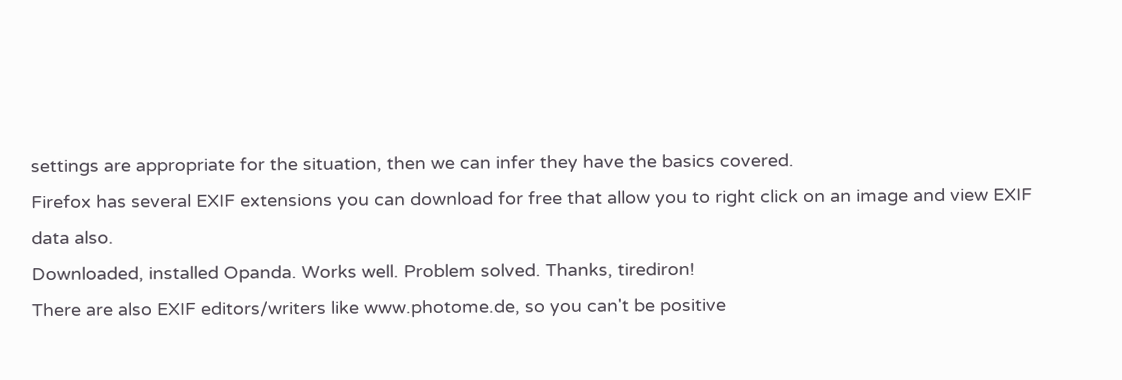settings are appropriate for the situation, then we can infer they have the basics covered.
Firefox has several EXIF extensions you can download for free that allow you to right click on an image and view EXIF data also.
Downloaded, installed Opanda. Works well. Problem solved. Thanks, tirediron!
There are also EXIF editors/writers like www.photome.de, so you can't be positive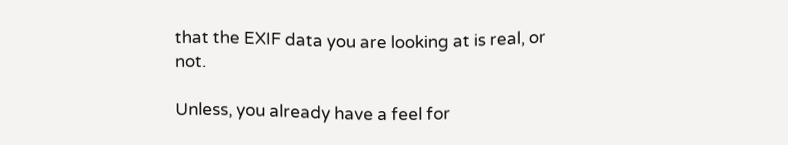that the EXIF data you are looking at is real, or not.

Unless, you already have a feel for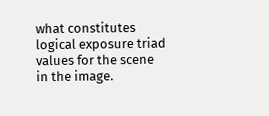what constitutes logical exposure triad values for the scene in the image.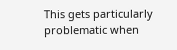This gets particularly problematic when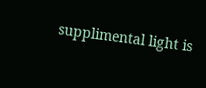supplimental light is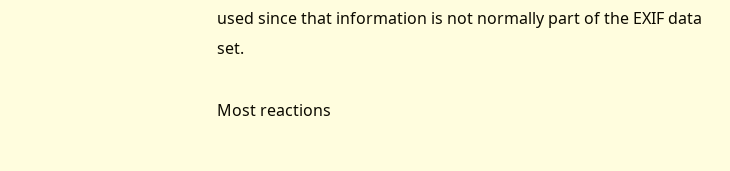used since that information is not normally part of the EXIF data set.

Most reactions